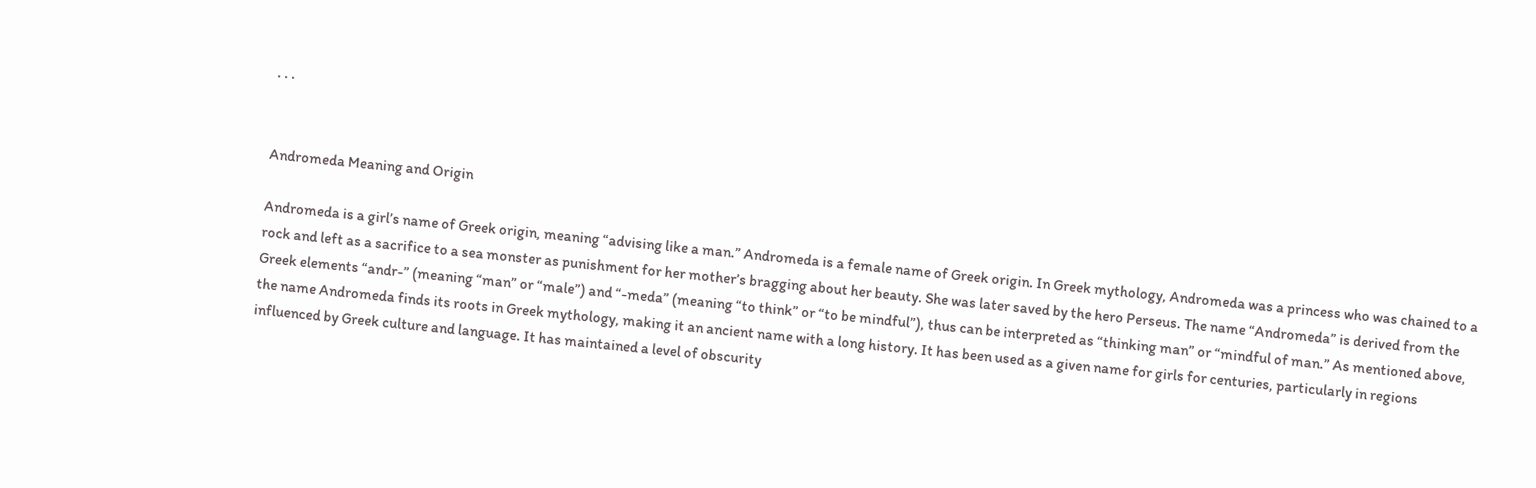· · ·


Andromeda Meaning and Origin

Andromeda is a girl’s name of Greek origin, meaning “advising like a man.” Andromeda is a female name of Greek origin. In Greek mythology, Andromeda was a princess who was chained to a rock and left as a sacrifice to a sea monster as punishment for her mother’s bragging about her beauty. She was later saved by the hero Perseus. The name “Andromeda” is derived from the Greek elements “andr-” (meaning “man” or “male”) and “-meda” (meaning “to think” or “to be mindful”), thus can be interpreted as “thinking man” or “mindful of man.” As mentioned above, the name Andromeda finds its roots in Greek mythology, making it an ancient name with a long history. It has been used as a given name for girls for centuries, particularly in regions influenced by Greek culture and language. It has maintained a level of obscurity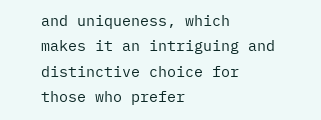and uniqueness, which makes it an intriguing and distinctive choice for those who prefer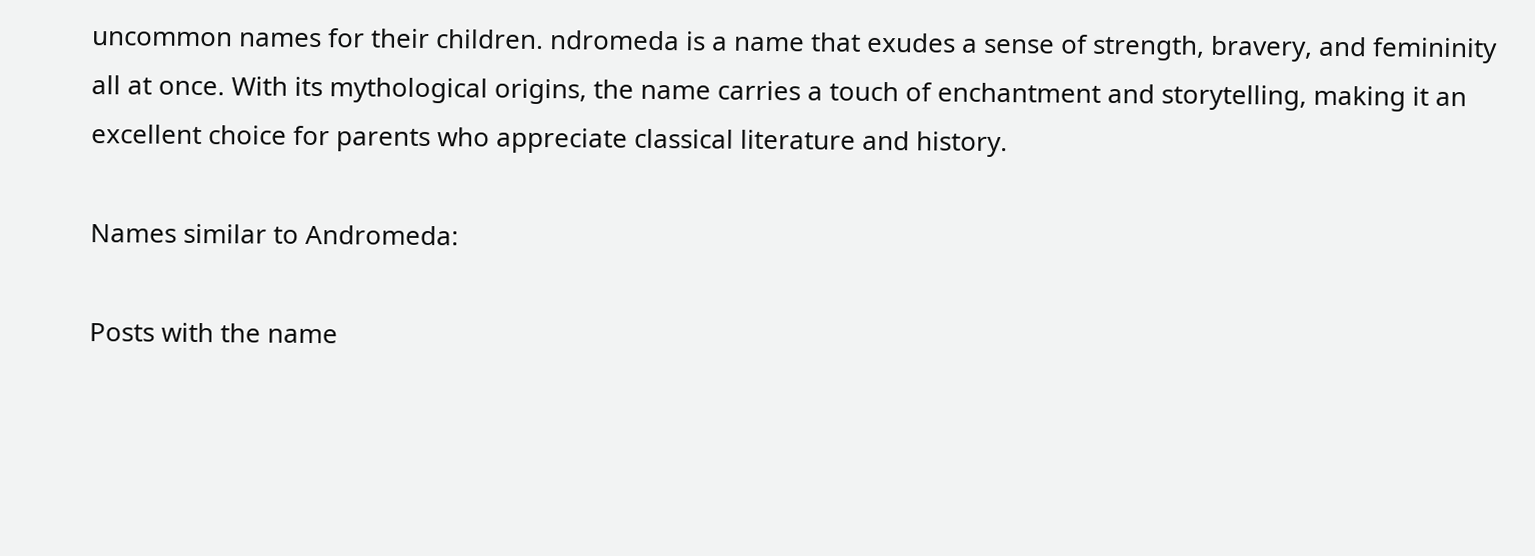uncommon names for their children. ndromeda is a name that exudes a sense of strength, bravery, and femininity all at once. With its mythological origins, the name carries a touch of enchantment and storytelling, making it an excellent choice for parents who appreciate classical literature and history.

Names similar to Andromeda:

Posts with the name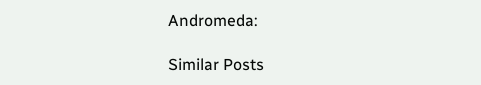Andromeda:

Similar Posts